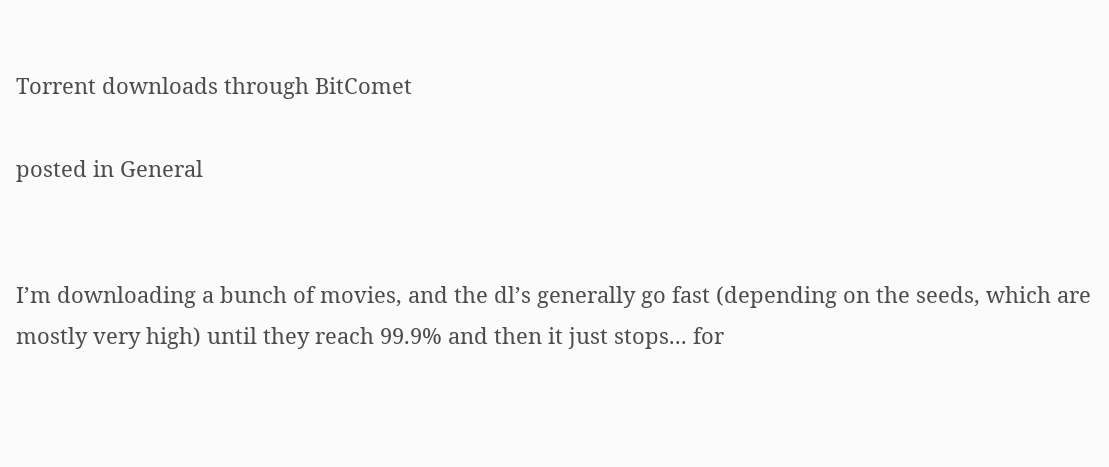Torrent downloads through BitComet

posted in General


I’m downloading a bunch of movies, and the dl’s generally go fast (depending on the seeds, which are mostly very high) until they reach 99.9% and then it just stops... for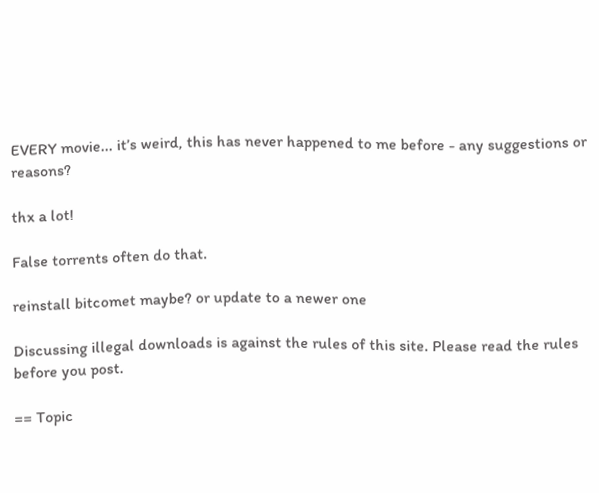EVERY movie... it’s weird, this has never happened to me before - any suggestions or reasons?

thx a lot!

False torrents often do that.

reinstall bitcomet maybe? or update to a newer one

Discussing illegal downloads is against the rules of this site. Please read the rules before you post.

== Topic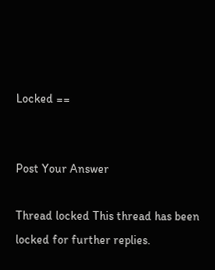Locked ==


Post Your Answer

Thread locked This thread has been locked for further replies.